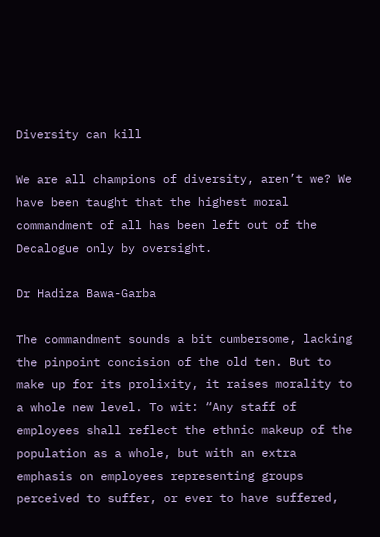Diversity can kill

We are all champions of diversity, aren’t we? We have been taught that the highest moral commandment of all has been left out of the Decalogue only by oversight.

Dr Hadiza Bawa-Garba

The commandment sounds a bit cumbersome, lacking the pinpoint concision of the old ten. But to make up for its prolixity, it raises morality to a whole new level. To wit: “Any staff of employees shall reflect the ethnic makeup of the population as a whole, but with an extra emphasis on employees representing groups perceived to suffer, or ever to have suffered,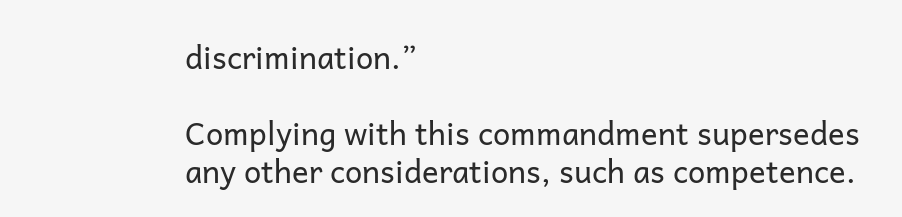discrimination.”

Complying with this commandment supersedes any other considerations, such as competence.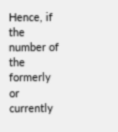Hence, if the number of the formerly or currently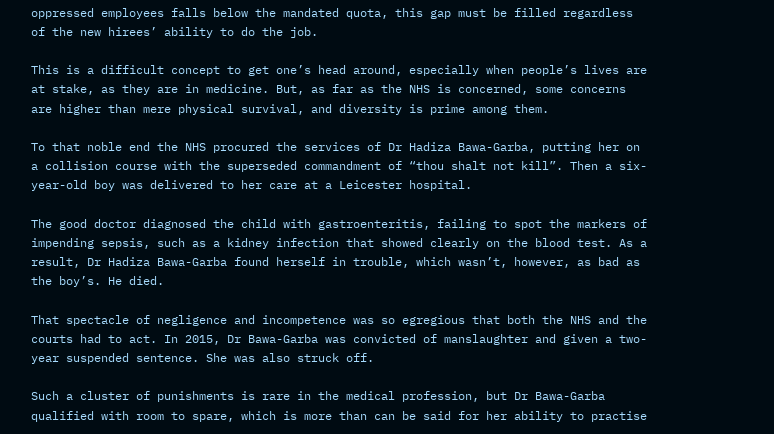oppressed employees falls below the mandated quota, this gap must be filled regardless of the new hirees’ ability to do the job.

This is a difficult concept to get one’s head around, especially when people’s lives are at stake, as they are in medicine. But, as far as the NHS is concerned, some concerns are higher than mere physical survival, and diversity is prime among them.

To that noble end the NHS procured the services of Dr Hadiza Bawa-Garba, putting her on a collision course with the superseded commandment of “thou shalt not kill”. Then a six-year-old boy was delivered to her care at a Leicester hospital.

The good doctor diagnosed the child with gastroenteritis, failing to spot the markers of impending sepsis, such as a kidney infection that showed clearly on the blood test. As a result, Dr Hadiza Bawa-Garba found herself in trouble, which wasn’t, however, as bad as the boy’s. He died.

That spectacle of negligence and incompetence was so egregious that both the NHS and the courts had to act. In 2015, Dr Bawa-Garba was convicted of manslaughter and given a two-year suspended sentence. She was also struck off.

Such a cluster of punishments is rare in the medical profession, but Dr Bawa-Garba qualified with room to spare, which is more than can be said for her ability to practise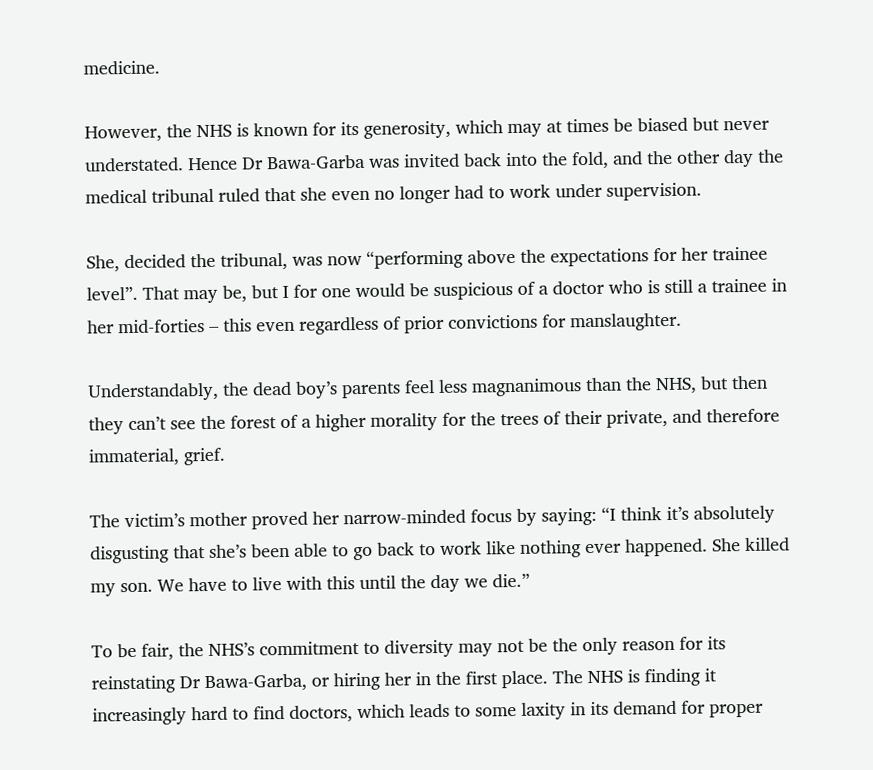medicine.

However, the NHS is known for its generosity, which may at times be biased but never understated. Hence Dr Bawa-Garba was invited back into the fold, and the other day the medical tribunal ruled that she even no longer had to work under supervision.

She, decided the tribunal, was now “performing above the expectations for her trainee level”. That may be, but I for one would be suspicious of a doctor who is still a trainee in her mid-forties – this even regardless of prior convictions for manslaughter.

Understandably, the dead boy’s parents feel less magnanimous than the NHS, but then they can’t see the forest of a higher morality for the trees of their private, and therefore immaterial, grief.

The victim’s mother proved her narrow-minded focus by saying: “I think it’s absolutely disgusting that she’s been able to go back to work like nothing ever happened. She killed my son. We have to live with this until the day we die.”

To be fair, the NHS’s commitment to diversity may not be the only reason for its reinstating Dr Bawa-Garba, or hiring her in the first place. The NHS is finding it increasingly hard to find doctors, which leads to some laxity in its demand for proper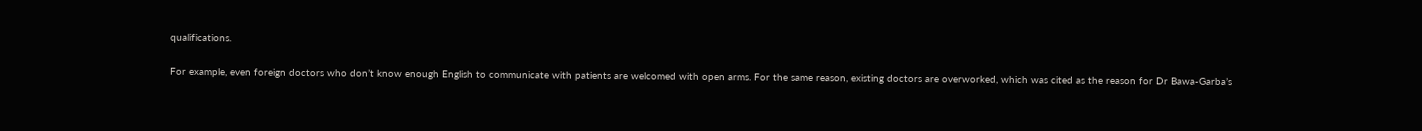qualifications.

For example, even foreign doctors who don’t know enough English to communicate with patients are welcomed with open arms. For the same reason, existing doctors are overworked, which was cited as the reason for Dr Bawa-Garba’s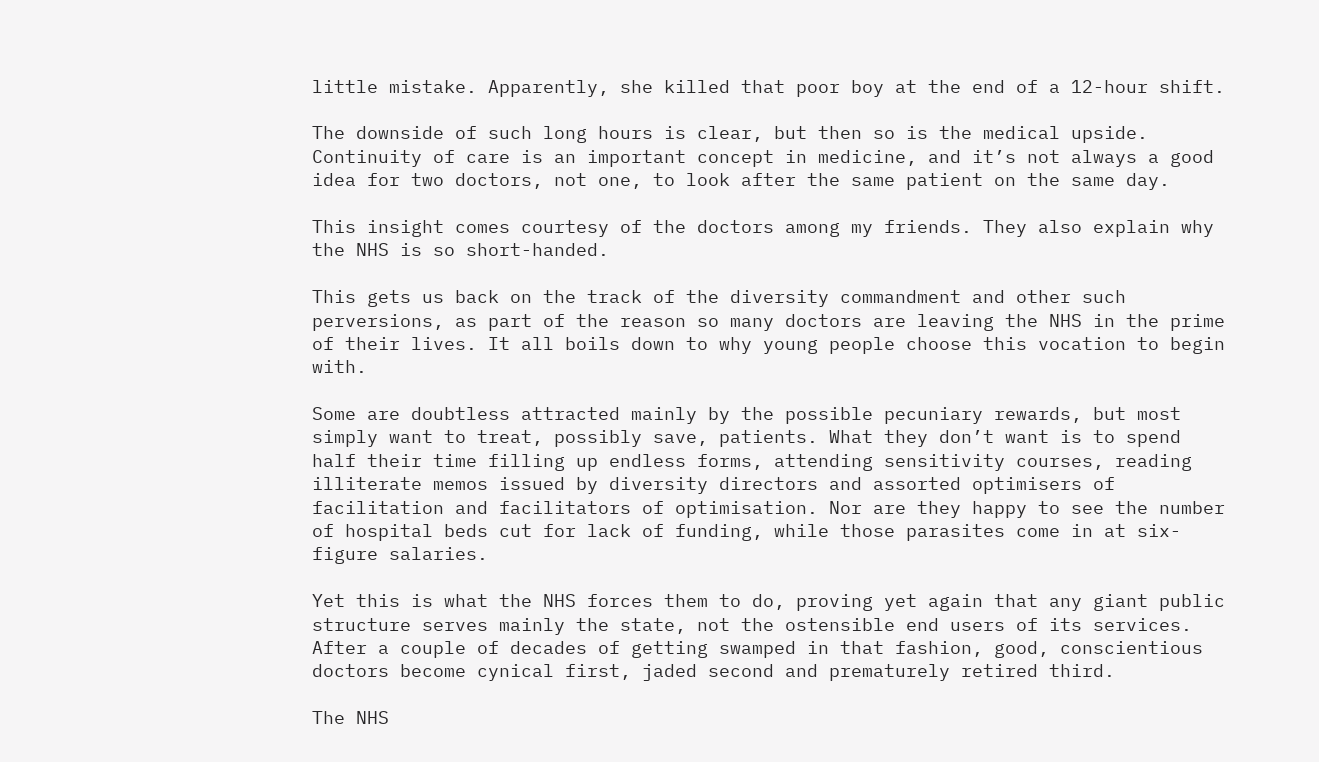little mistake. Apparently, she killed that poor boy at the end of a 12-hour shift.

The downside of such long hours is clear, but then so is the medical upside. Continuity of care is an important concept in medicine, and it’s not always a good idea for two doctors, not one, to look after the same patient on the same day.

This insight comes courtesy of the doctors among my friends. They also explain why the NHS is so short-handed.

This gets us back on the track of the diversity commandment and other such perversions, as part of the reason so many doctors are leaving the NHS in the prime of their lives. It all boils down to why young people choose this vocation to begin with.

Some are doubtless attracted mainly by the possible pecuniary rewards, but most simply want to treat, possibly save, patients. What they don’t want is to spend half their time filling up endless forms, attending sensitivity courses, reading illiterate memos issued by diversity directors and assorted optimisers of facilitation and facilitators of optimisation. Nor are they happy to see the number of hospital beds cut for lack of funding, while those parasites come in at six-figure salaries.

Yet this is what the NHS forces them to do, proving yet again that any giant public structure serves mainly the state, not the ostensible end users of its services. After a couple of decades of getting swamped in that fashion, good, conscientious doctors become cynical first, jaded second and prematurely retired third.

The NHS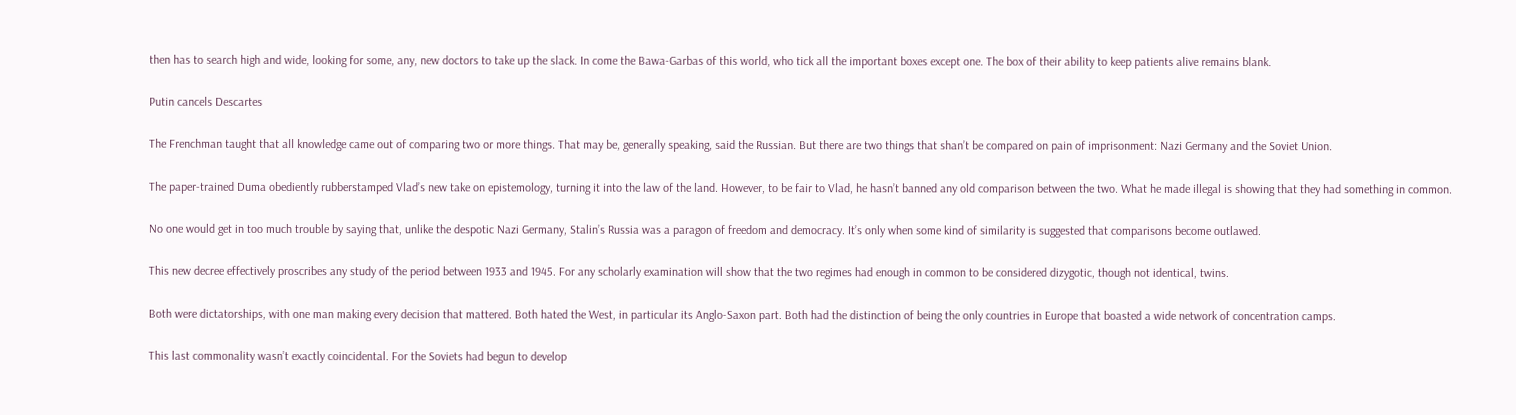then has to search high and wide, looking for some, any, new doctors to take up the slack. In come the Bawa-Garbas of this world, who tick all the important boxes except one. The box of their ability to keep patients alive remains blank.

Putin cancels Descartes

The Frenchman taught that all knowledge came out of comparing two or more things. That may be, generally speaking, said the Russian. But there are two things that shan’t be compared on pain of imprisonment: Nazi Germany and the Soviet Union.

The paper-trained Duma obediently rubberstamped Vlad’s new take on epistemology, turning it into the law of the land. However, to be fair to Vlad, he hasn’t banned any old comparison between the two. What he made illegal is showing that they had something in common.

No one would get in too much trouble by saying that, unlike the despotic Nazi Germany, Stalin’s Russia was a paragon of freedom and democracy. It’s only when some kind of similarity is suggested that comparisons become outlawed.

This new decree effectively proscribes any study of the period between 1933 and 1945. For any scholarly examination will show that the two regimes had enough in common to be considered dizygotic, though not identical, twins.

Both were dictatorships, with one man making every decision that mattered. Both hated the West, in particular its Anglo-Saxon part. Both had the distinction of being the only countries in Europe that boasted a wide network of concentration camps.

This last commonality wasn’t exactly coincidental. For the Soviets had begun to develop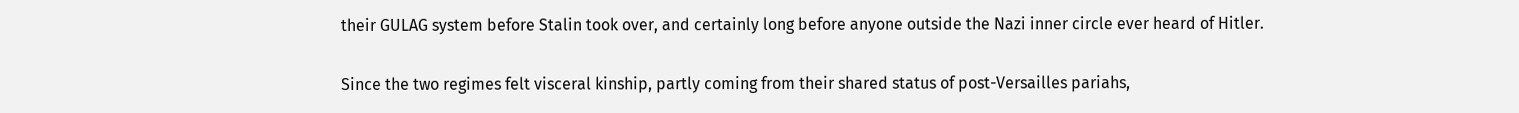their GULAG system before Stalin took over, and certainly long before anyone outside the Nazi inner circle ever heard of Hitler.

Since the two regimes felt visceral kinship, partly coming from their shared status of post-Versailles pariahs,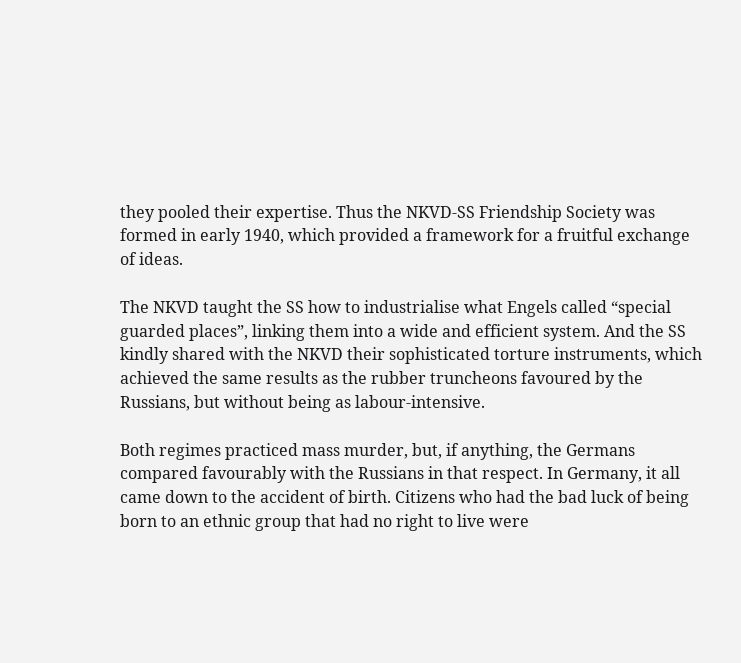they pooled their expertise. Thus the NKVD-SS Friendship Society was formed in early 1940, which provided a framework for a fruitful exchange of ideas.

The NKVD taught the SS how to industrialise what Engels called “special guarded places”, linking them into a wide and efficient system. And the SS kindly shared with the NKVD their sophisticated torture instruments, which achieved the same results as the rubber truncheons favoured by the Russians, but without being as labour-intensive.

Both regimes practiced mass murder, but, if anything, the Germans compared favourably with the Russians in that respect. In Germany, it all came down to the accident of birth. Citizens who had the bad luck of being born to an ethnic group that had no right to live were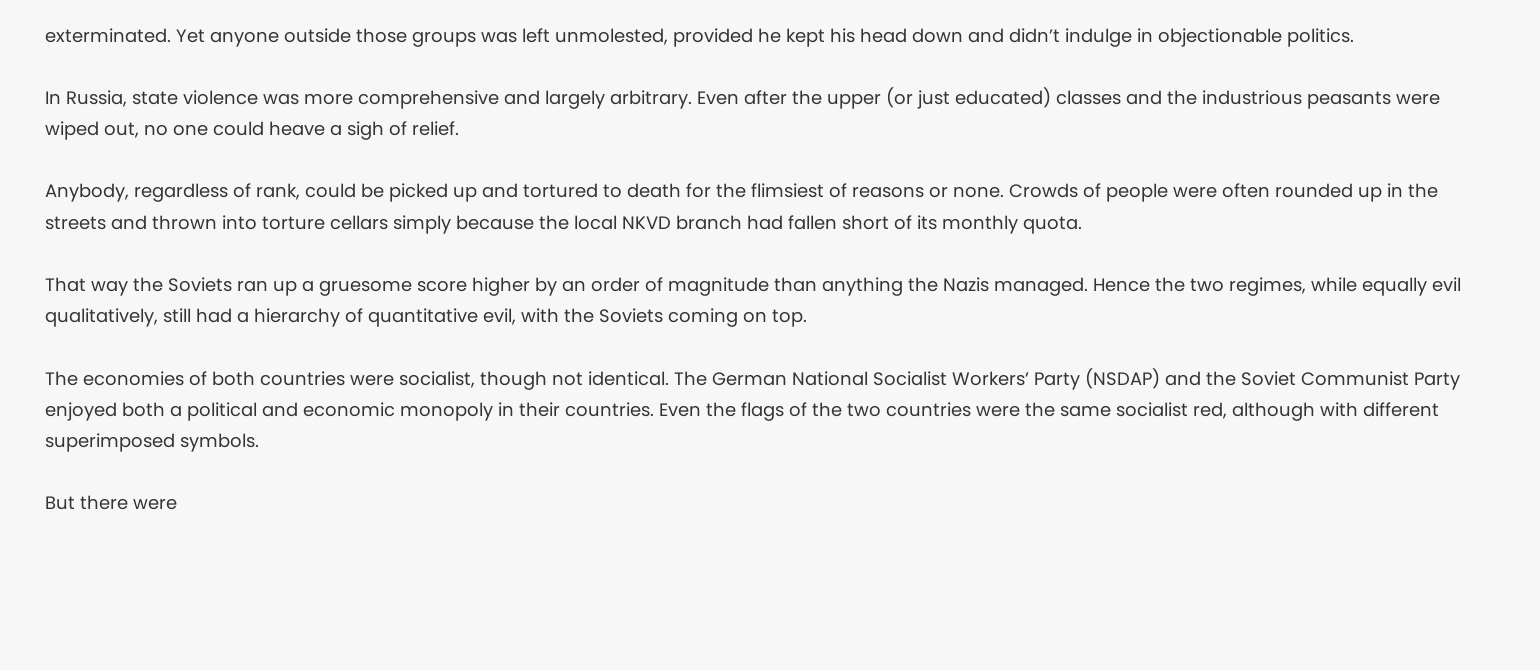exterminated. Yet anyone outside those groups was left unmolested, provided he kept his head down and didn’t indulge in objectionable politics.

In Russia, state violence was more comprehensive and largely arbitrary. Even after the upper (or just educated) classes and the industrious peasants were wiped out, no one could heave a sigh of relief.

Anybody, regardless of rank, could be picked up and tortured to death for the flimsiest of reasons or none. Crowds of people were often rounded up in the streets and thrown into torture cellars simply because the local NKVD branch had fallen short of its monthly quota.

That way the Soviets ran up a gruesome score higher by an order of magnitude than anything the Nazis managed. Hence the two regimes, while equally evil qualitatively, still had a hierarchy of quantitative evil, with the Soviets coming on top.

The economies of both countries were socialist, though not identical. The German National Socialist Workers’ Party (NSDAP) and the Soviet Communist Party enjoyed both a political and economic monopoly in their countries. Even the flags of the two countries were the same socialist red, although with different superimposed symbols.

But there were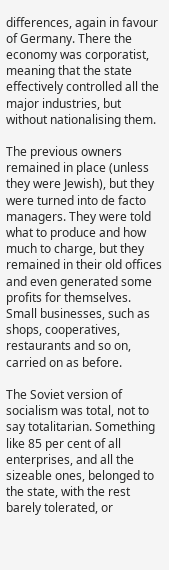differences, again in favour of Germany. There the economy was corporatist, meaning that the state effectively controlled all the major industries, but without nationalising them.

The previous owners remained in place (unless they were Jewish), but they were turned into de facto managers. They were told what to produce and how much to charge, but they remained in their old offices and even generated some profits for themselves. Small businesses, such as shops, cooperatives, restaurants and so on, carried on as before.

The Soviet version of socialism was total, not to say totalitarian. Something like 85 per cent of all enterprises, and all the sizeable ones, belonged to the state, with the rest barely tolerated, or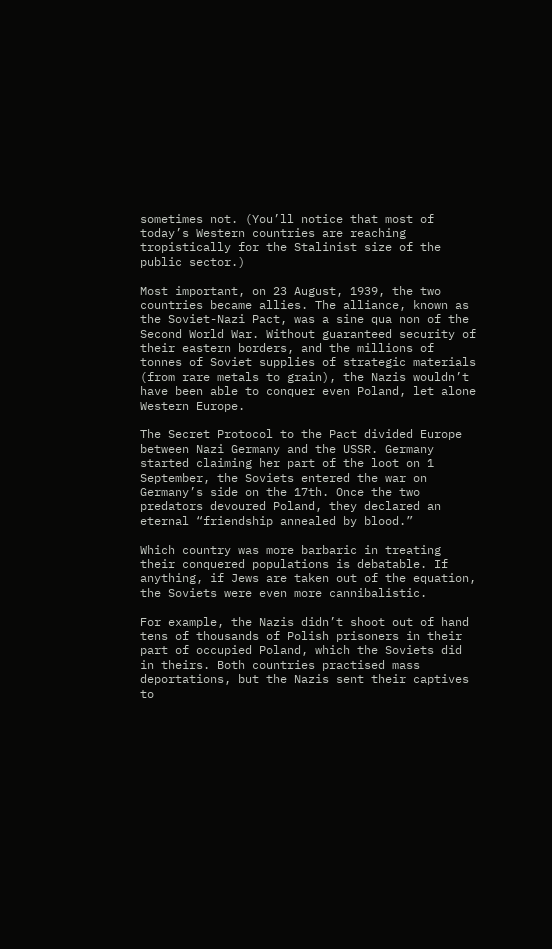sometimes not. (You’ll notice that most of today’s Western countries are reaching tropistically for the Stalinist size of the public sector.)

Most important, on 23 August, 1939, the two countries became allies. The alliance, known as the Soviet-Nazi Pact, was a sine qua non of the Second World War. Without guaranteed security of their eastern borders, and the millions of tonnes of Soviet supplies of strategic materials (from rare metals to grain), the Nazis wouldn’t have been able to conquer even Poland, let alone Western Europe.

The Secret Protocol to the Pact divided Europe between Nazi Germany and the USSR. Germany started claiming her part of the loot on 1 September, the Soviets entered the war on Germany’s side on the 17th. Once the two predators devoured Poland, they declared an eternal “friendship annealed by blood.”

Which country was more barbaric in treating their conquered populations is debatable. If anything, if Jews are taken out of the equation, the Soviets were even more cannibalistic.

For example, the Nazis didn’t shoot out of hand tens of thousands of Polish prisoners in their part of occupied Poland, which the Soviets did in theirs. Both countries practised mass deportations, but the Nazis sent their captives to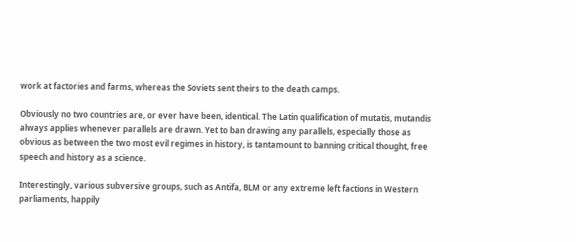work at factories and farms, whereas the Soviets sent theirs to the death camps.

Obviously no two countries are, or ever have been, identical. The Latin qualification of mutatis, mutandis always applies whenever parallels are drawn. Yet to ban drawing any parallels, especially those as obvious as between the two most evil regimes in history, is tantamount to banning critical thought, free speech and history as a science.

Interestingly, various subversive groups, such as Antifa, BLM or any extreme left factions in Western parliaments, happily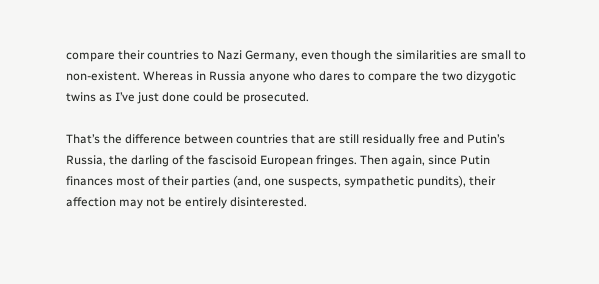compare their countries to Nazi Germany, even though the similarities are small to non-existent. Whereas in Russia anyone who dares to compare the two dizygotic twins as I’ve just done could be prosecuted.

That’s the difference between countries that are still residually free and Putin’s Russia, the darling of the fascisoid European fringes. Then again, since Putin finances most of their parties (and, one suspects, sympathetic pundits), their affection may not be entirely disinterested.